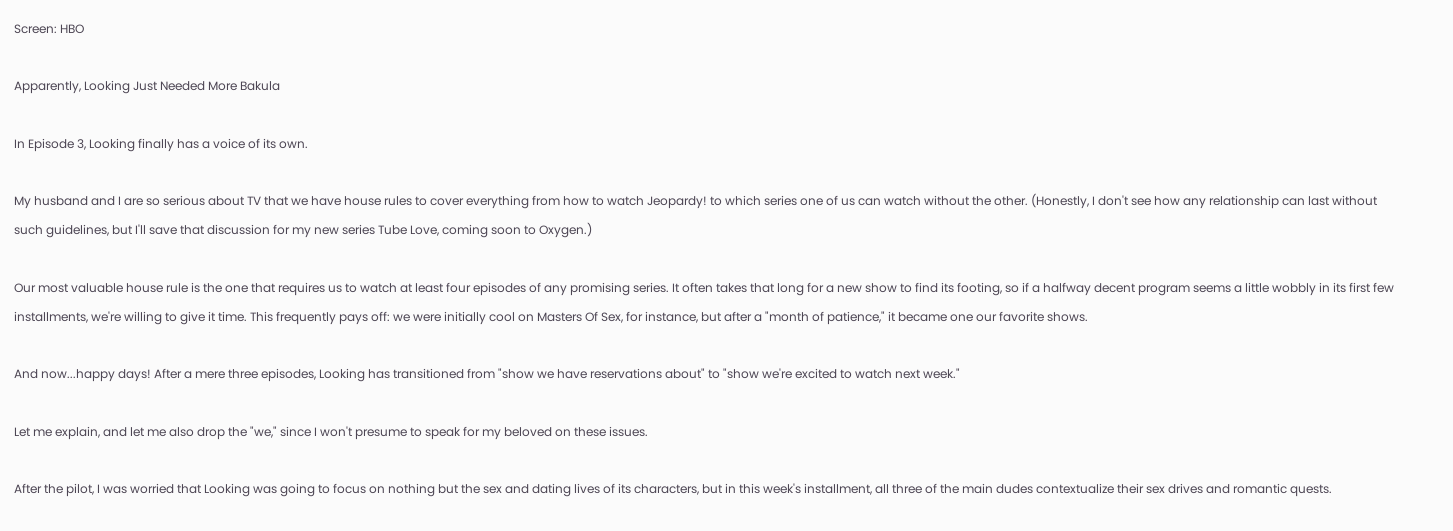Screen: HBO

Apparently, Looking Just Needed More Bakula

In Episode 3, Looking finally has a voice of its own.

My husband and I are so serious about TV that we have house rules to cover everything from how to watch Jeopardy! to which series one of us can watch without the other. (Honestly, I don't see how any relationship can last without such guidelines, but I'll save that discussion for my new series Tube Love, coming soon to Oxygen.)

Our most valuable house rule is the one that requires us to watch at least four episodes of any promising series. It often takes that long for a new show to find its footing, so if a halfway decent program seems a little wobbly in its first few installments, we're willing to give it time. This frequently pays off: we were initially cool on Masters Of Sex, for instance, but after a "month of patience," it became one our favorite shows.

And now...happy days! After a mere three episodes, Looking has transitioned from "show we have reservations about" to "show we're excited to watch next week."

Let me explain, and let me also drop the "we," since I won't presume to speak for my beloved on these issues.

After the pilot, I was worried that Looking was going to focus on nothing but the sex and dating lives of its characters, but in this week's installment, all three of the main dudes contextualize their sex drives and romantic quests.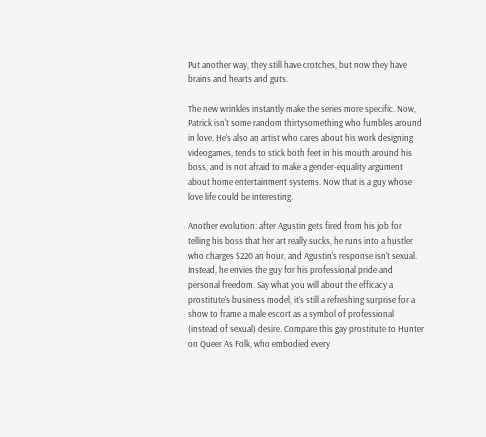Put another way, they still have crotches, but now they have brains and hearts and guts.

The new wrinkles instantly make the series more specific. Now, Patrick isn't some random thirtysomething who fumbles around in love. He's also an artist who cares about his work designing videogames, tends to stick both feet in his mouth around his boss, and is not afraid to make a gender-equality argument about home entertainment systems. Now that is a guy whose love life could be interesting.

Another evolution: after Agustin gets fired from his job for telling his boss that her art really sucks, he runs into a hustler who charges $220 an hour, and Agustin's response isn't sexual. Instead, he envies the guy for his professional pride and personal freedom. Say what you will about the efficacy a prostitute's business model, it's still a refreshing surprise for a show to frame a male escort as a symbol of professional (instead of sexual) desire. Compare this gay prostitute to Hunter on Queer As Folk, who embodied every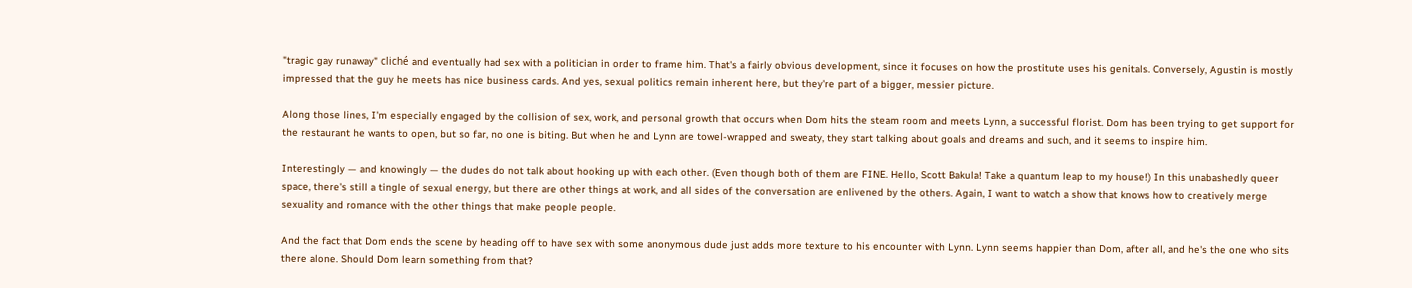"tragic gay runaway" cliché and eventually had sex with a politician in order to frame him. That's a fairly obvious development, since it focuses on how the prostitute uses his genitals. Conversely, Agustin is mostly impressed that the guy he meets has nice business cards. And yes, sexual politics remain inherent here, but they're part of a bigger, messier picture.

Along those lines, I'm especially engaged by the collision of sex, work, and personal growth that occurs when Dom hits the steam room and meets Lynn, a successful florist. Dom has been trying to get support for the restaurant he wants to open, but so far, no one is biting. But when he and Lynn are towel-wrapped and sweaty, they start talking about goals and dreams and such, and it seems to inspire him.

Interestingly — and knowingly — the dudes do not talk about hooking up with each other. (Even though both of them are FINE. Hello, Scott Bakula! Take a quantum leap to my house!) In this unabashedly queer space, there's still a tingle of sexual energy, but there are other things at work, and all sides of the conversation are enlivened by the others. Again, I want to watch a show that knows how to creatively merge sexuality and romance with the other things that make people people.

And the fact that Dom ends the scene by heading off to have sex with some anonymous dude just adds more texture to his encounter with Lynn. Lynn seems happier than Dom, after all, and he's the one who sits there alone. Should Dom learn something from that?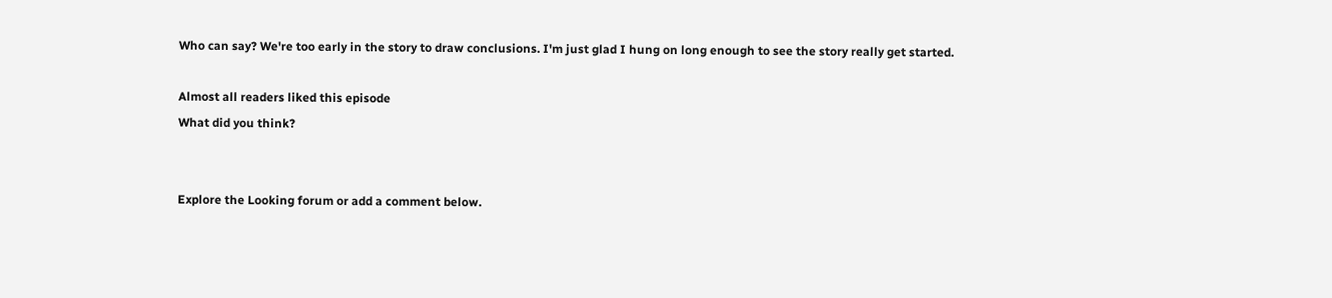Who can say? We're too early in the story to draw conclusions. I'm just glad I hung on long enough to see the story really get started.

Almost all readers liked this episode
What did you think?


Explore the Looking forum or add a comment below.